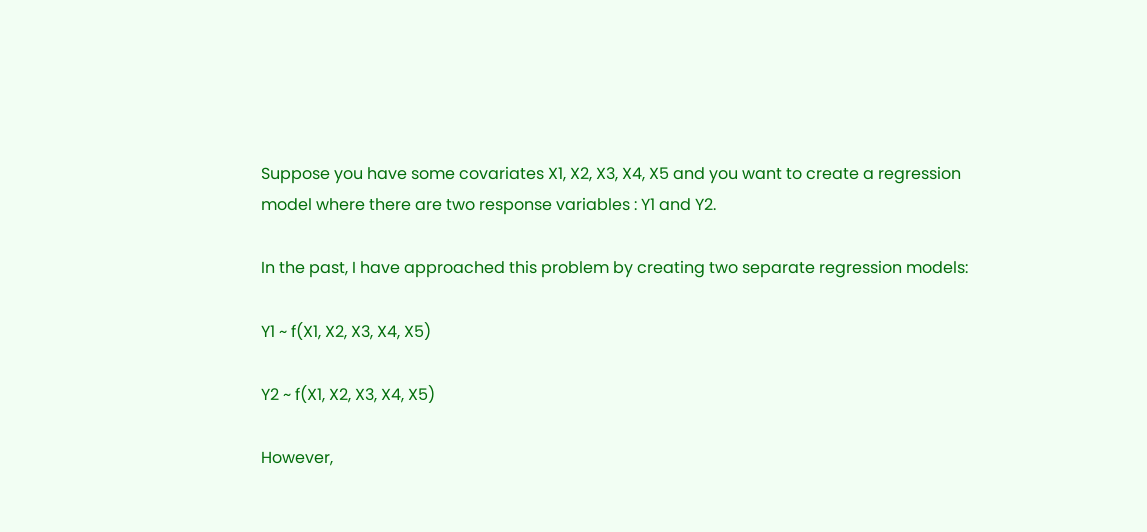Suppose you have some covariates X1, X2, X3, X4, X5 and you want to create a regression model where there are two response variables : Y1 and Y2.

In the past, I have approached this problem by creating two separate regression models:

Y1 ~ f(X1, X2, X3, X4, X5)

Y2 ~ f(X1, X2, X3, X4, X5)

However,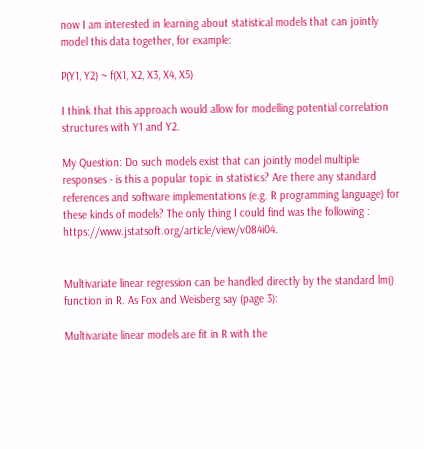now I am interested in learning about statistical models that can jointly model this data together, for example:

P(Y1, Y2) ~ f(X1, X2, X3, X4, X5)

I think that this approach would allow for modelling potential correlation structures with Y1 and Y2.

My Question: Do such models exist that can jointly model multiple responses - is this a popular topic in statistics? Are there any standard references and software implementations (e.g. R programming language) for these kinds of models? The only thing I could find was the following : https://www.jstatsoft.org/article/view/v084i04.


Multivariate linear regression can be handled directly by the standard lm() function in R. As Fox and Weisberg say (page 3):

Multivariate linear models are fit in R with the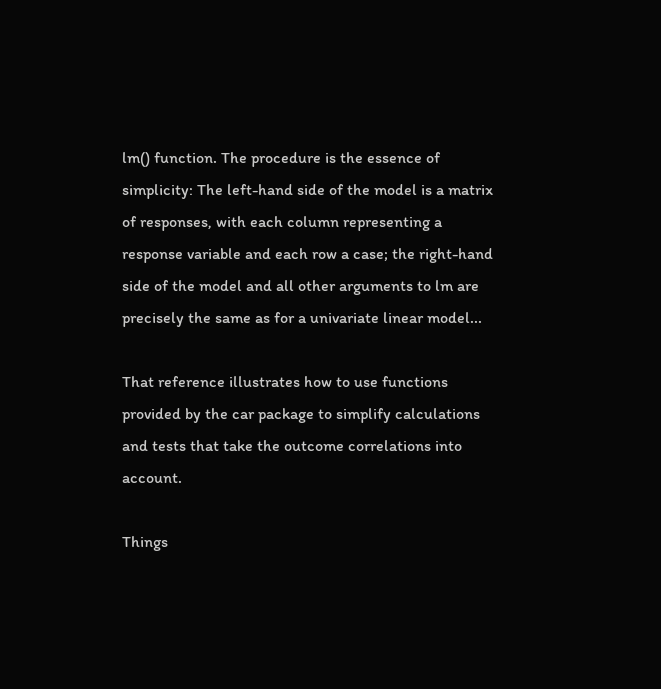lm() function. The procedure is the essence of simplicity: The left-hand side of the model is a matrix of responses, with each column representing a response variable and each row a case; the right-hand side of the model and all other arguments to lm are precisely the same as for a univariate linear model...

That reference illustrates how to use functions provided by the car package to simplify calculations and tests that take the outcome correlations into account.

Things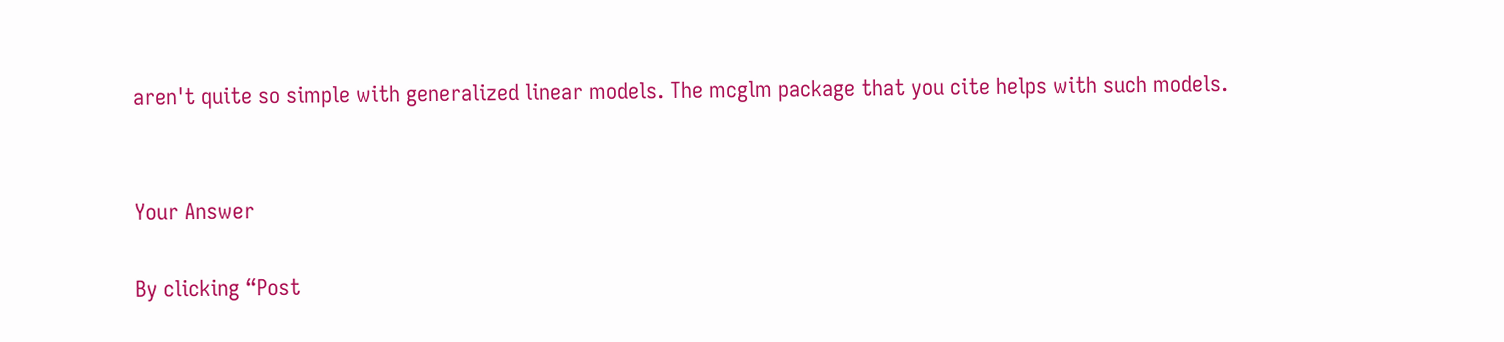aren't quite so simple with generalized linear models. The mcglm package that you cite helps with such models.


Your Answer

By clicking “Post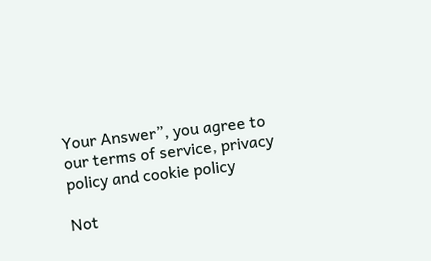Your Answer”, you agree to our terms of service, privacy policy and cookie policy

Not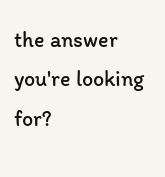the answer you're looking for?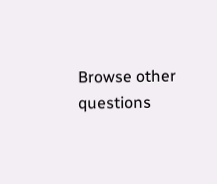Browse other questions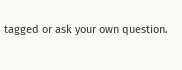tagged or ask your own question.